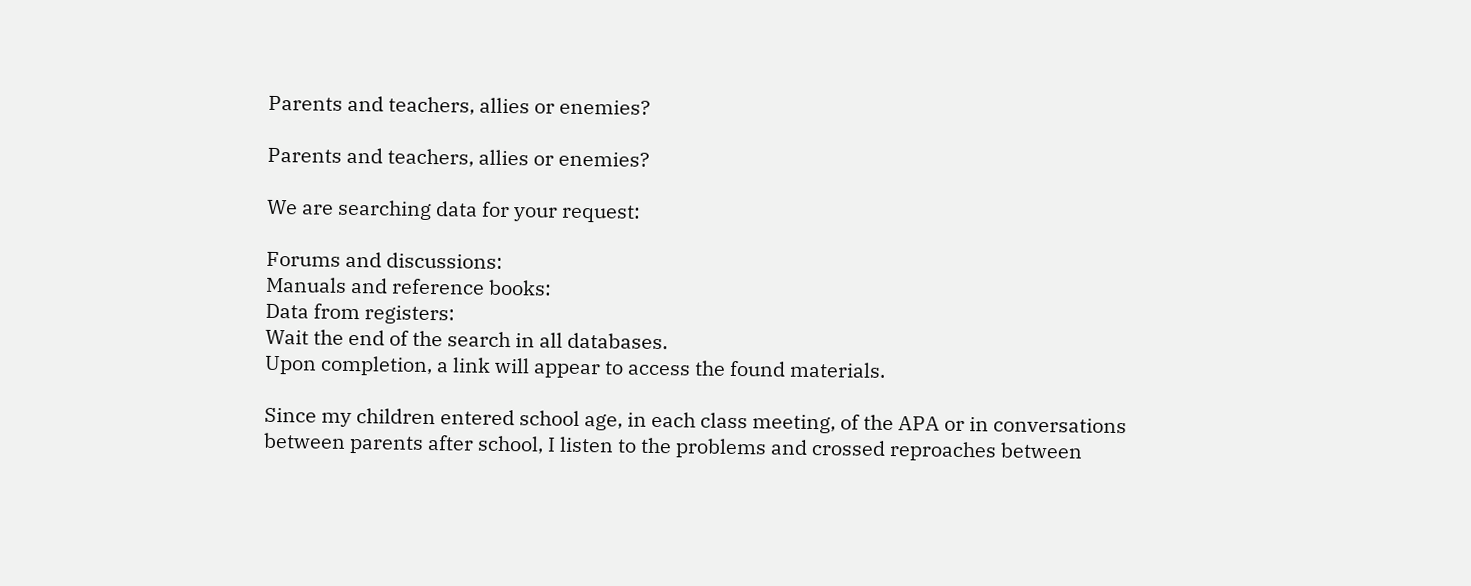Parents and teachers, allies or enemies?

Parents and teachers, allies or enemies?

We are searching data for your request:

Forums and discussions:
Manuals and reference books:
Data from registers:
Wait the end of the search in all databases.
Upon completion, a link will appear to access the found materials.

Since my children entered school age, in each class meeting, of the APA or in conversations between parents after school, I listen to the problems and crossed reproaches between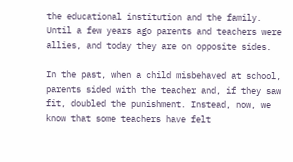the educational institution and the family. Until a few years ago parents and teachers were allies, and today they are on opposite sides.

In the past, when a child misbehaved at school, parents sided with the teacher and, if they saw fit, doubled the punishment. Instead, now, we know that some teachers have felt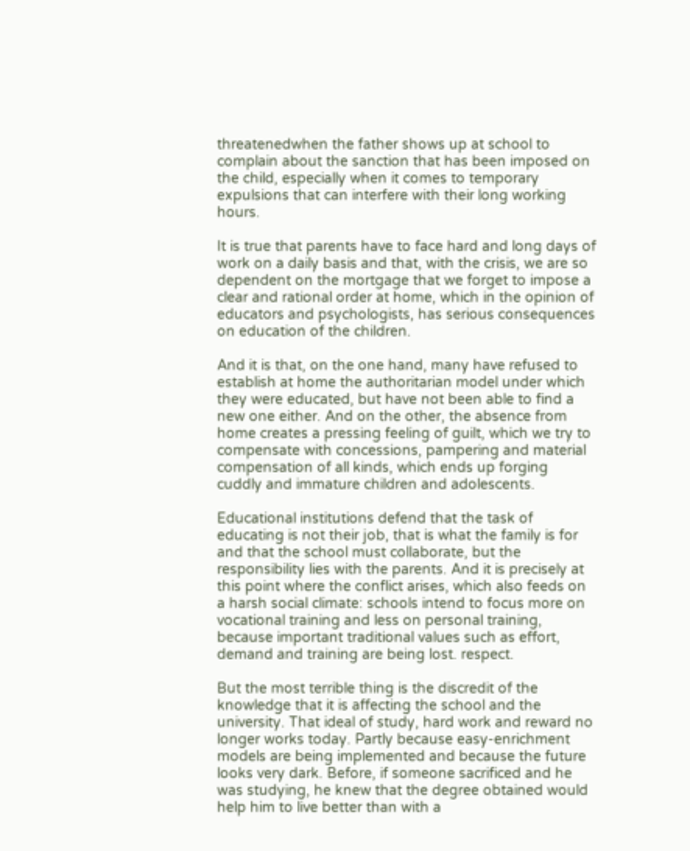threatenedwhen the father shows up at school to complain about the sanction that has been imposed on the child, especially when it comes to temporary expulsions that can interfere with their long working hours.

It is true that parents have to face hard and long days of work on a daily basis and that, with the crisis, we are so dependent on the mortgage that we forget to impose a clear and rational order at home, which in the opinion of educators and psychologists, has serious consequences on education of the children.

And it is that, on the one hand, many have refused to establish at home the authoritarian model under which they were educated, but have not been able to find a new one either. And on the other, the absence from home creates a pressing feeling of guilt, which we try to compensate with concessions, pampering and material compensation of all kinds, which ends up forging cuddly and immature children and adolescents.

Educational institutions defend that the task of educating is not their job, that is what the family is for and that the school must collaborate, but the responsibility lies with the parents. And it is precisely at this point where the conflict arises, which also feeds on a harsh social climate: schools intend to focus more on vocational training and less on personal training, because important traditional values such as effort, demand and training are being lost. respect.

But the most terrible thing is the discredit of the knowledge that it is affecting the school and the university. That ideal of study, hard work and reward no longer works today. Partly because easy-enrichment models are being implemented and because the future looks very dark. Before, if someone sacrificed and he was studying, he knew that the degree obtained would help him to live better than with a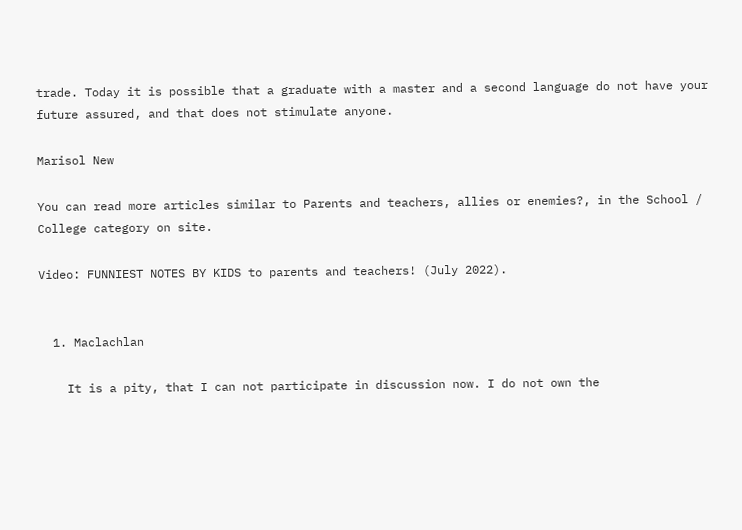trade. Today it is possible that a graduate with a master and a second language do not have your future assured, and that does not stimulate anyone.

Marisol New

You can read more articles similar to Parents and teachers, allies or enemies?, in the School / College category on site.

Video: FUNNIEST NOTES BY KIDS to parents and teachers! (July 2022).


  1. Maclachlan

    It is a pity, that I can not participate in discussion now. I do not own the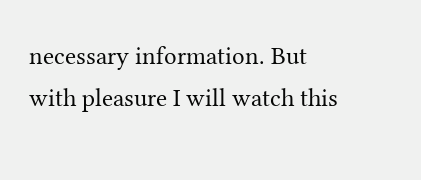necessary information. But with pleasure I will watch this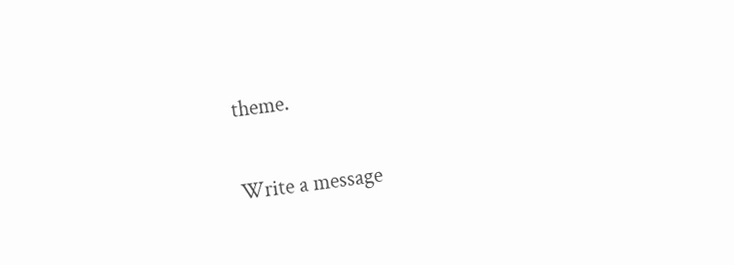theme.

Write a message